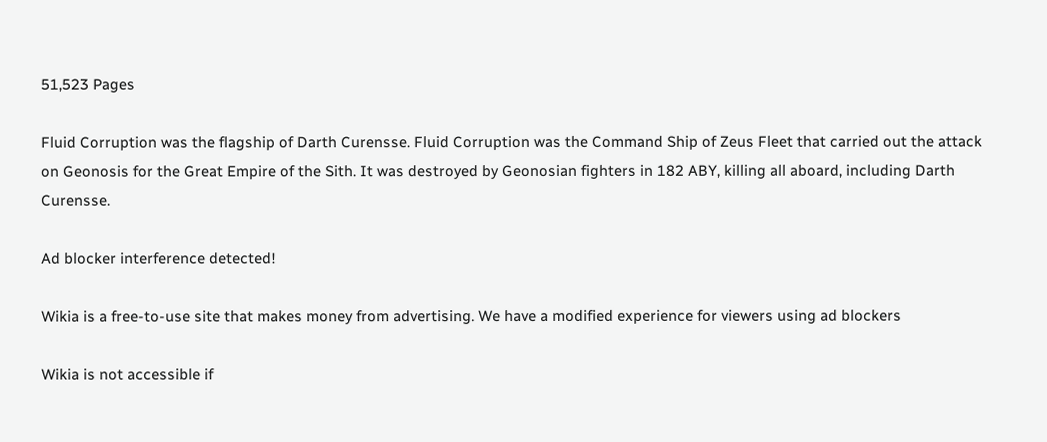51,523 Pages

Fluid Corruption was the flagship of Darth Curensse. Fluid Corruption was the Command Ship of Zeus Fleet that carried out the attack on Geonosis for the Great Empire of the Sith. It was destroyed by Geonosian fighters in 182 ABY, killing all aboard, including Darth Curensse.

Ad blocker interference detected!

Wikia is a free-to-use site that makes money from advertising. We have a modified experience for viewers using ad blockers

Wikia is not accessible if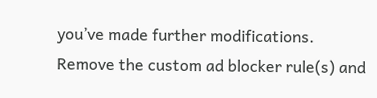you’ve made further modifications. Remove the custom ad blocker rule(s) and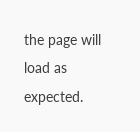the page will load as expected.